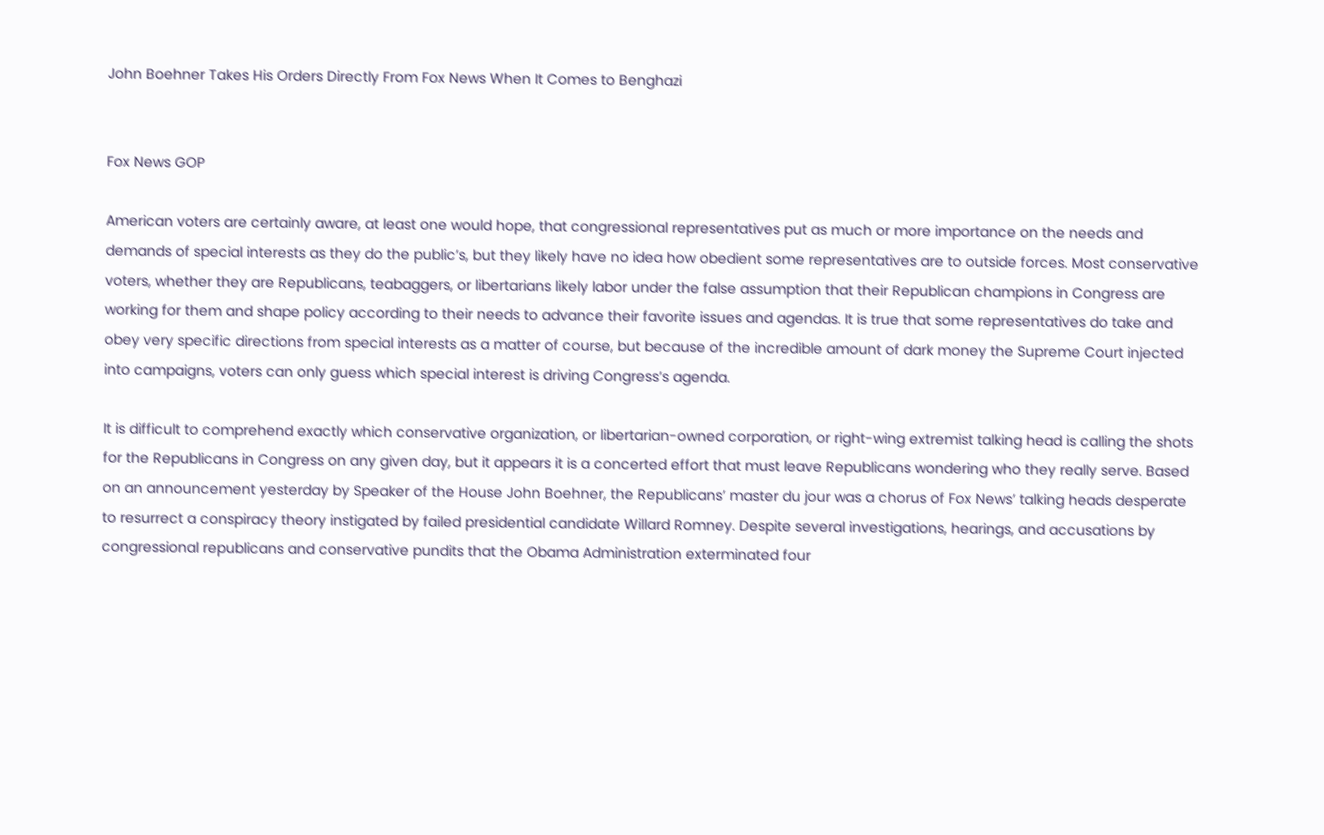John Boehner Takes His Orders Directly From Fox News When It Comes to Benghazi


Fox News GOP

American voters are certainly aware, at least one would hope, that congressional representatives put as much or more importance on the needs and demands of special interests as they do the public’s, but they likely have no idea how obedient some representatives are to outside forces. Most conservative voters, whether they are Republicans, teabaggers, or libertarians likely labor under the false assumption that their Republican champions in Congress are working for them and shape policy according to their needs to advance their favorite issues and agendas. It is true that some representatives do take and obey very specific directions from special interests as a matter of course, but because of the incredible amount of dark money the Supreme Court injected into campaigns, voters can only guess which special interest is driving Congress’s agenda.

It is difficult to comprehend exactly which conservative organization, or libertarian-owned corporation, or right-wing extremist talking head is calling the shots for the Republicans in Congress on any given day, but it appears it is a concerted effort that must leave Republicans wondering who they really serve. Based on an announcement yesterday by Speaker of the House John Boehner, the Republicans’ master du jour was a chorus of Fox News’ talking heads desperate to resurrect a conspiracy theory instigated by failed presidential candidate Willard Romney. Despite several investigations, hearings, and accusations by congressional republicans and conservative pundits that the Obama Administration exterminated four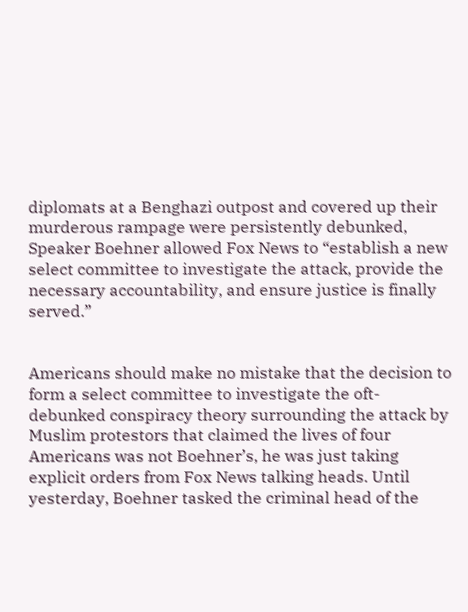diplomats at a Benghazi outpost and covered up their murderous rampage were persistently debunked, Speaker Boehner allowed Fox News to “establish a new select committee to investigate the attack, provide the necessary accountability, and ensure justice is finally served.”


Americans should make no mistake that the decision to form a select committee to investigate the oft-debunked conspiracy theory surrounding the attack by Muslim protestors that claimed the lives of four Americans was not Boehner’s, he was just taking explicit orders from Fox News talking heads. Until yesterday, Boehner tasked the criminal head of the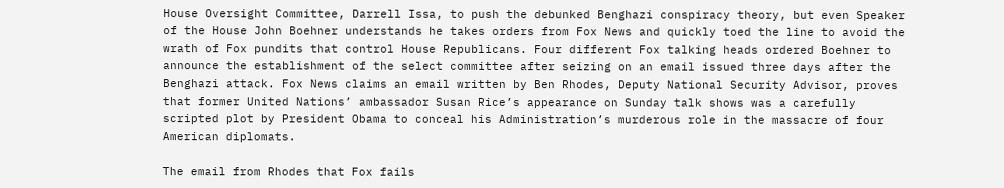House Oversight Committee, Darrell Issa, to push the debunked Benghazi conspiracy theory, but even Speaker of the House John Boehner understands he takes orders from Fox News and quickly toed the line to avoid the wrath of Fox pundits that control House Republicans. Four different Fox talking heads ordered Boehner to announce the establishment of the select committee after seizing on an email issued three days after the Benghazi attack. Fox News claims an email written by Ben Rhodes, Deputy National Security Advisor, proves that former United Nations’ ambassador Susan Rice’s appearance on Sunday talk shows was a carefully scripted plot by President Obama to conceal his Administration’s murderous role in the massacre of four American diplomats.

The email from Rhodes that Fox fails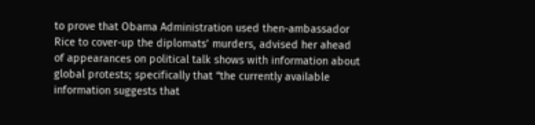to prove that Obama Administration used then-ambassador Rice to cover-up the diplomats’ murders, advised her ahead of appearances on political talk shows with information about global protests; specifically that “the currently available information suggests that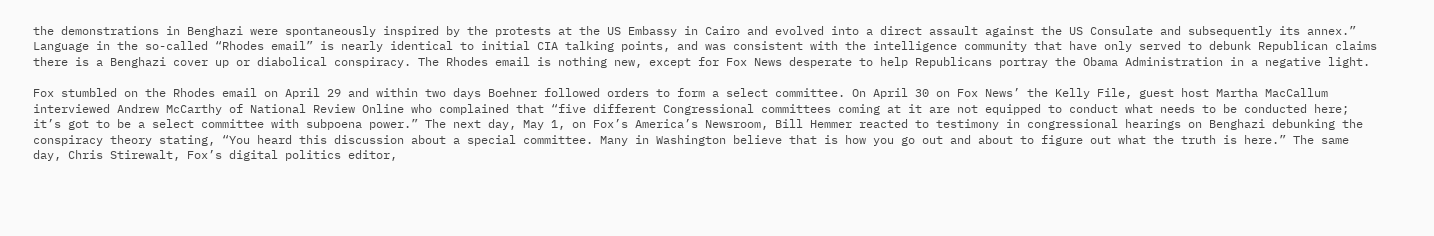the demonstrations in Benghazi were spontaneously inspired by the protests at the US Embassy in Cairo and evolved into a direct assault against the US Consulate and subsequently its annex.” Language in the so-called “Rhodes email” is nearly identical to initial CIA talking points, and was consistent with the intelligence community that have only served to debunk Republican claims there is a Benghazi cover up or diabolical conspiracy. The Rhodes email is nothing new, except for Fox News desperate to help Republicans portray the Obama Administration in a negative light.

Fox stumbled on the Rhodes email on April 29 and within two days Boehner followed orders to form a select committee. On April 30 on Fox News’ the Kelly File, guest host Martha MacCallum interviewed Andrew McCarthy of National Review Online who complained that “five different Congressional committees coming at it are not equipped to conduct what needs to be conducted here; it’s got to be a select committee with subpoena power.” The next day, May 1, on Fox’s America’s Newsroom, Bill Hemmer reacted to testimony in congressional hearings on Benghazi debunking the conspiracy theory stating, “You heard this discussion about a special committee. Many in Washington believe that is how you go out and about to figure out what the truth is here.” The same day, Chris Stirewalt, Fox’s digital politics editor,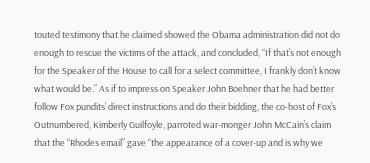touted testimony that he claimed showed the Obama administration did not do enough to rescue the victims of the attack, and concluded, “If that’s not enough for the Speaker of the House to call for a select committee, I frankly don’t know what would be.” As if to impress on Speaker John Boehner that he had better follow Fox pundits’ direct instructions and do their bidding, the co-host of Fox’s Outnumbered, Kimberly Guilfoyle, parroted war-monger John McCain’s claim that the “Rhodes email” gave “the appearance of a cover-up and is why we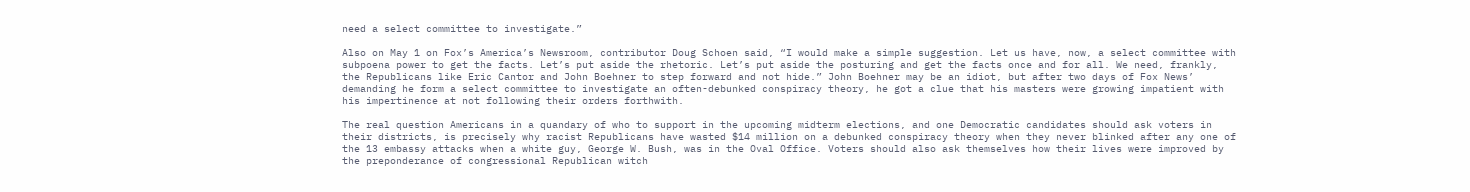need a select committee to investigate.”

Also on May 1 on Fox’s America’s Newsroom, contributor Doug Schoen said, “I would make a simple suggestion. Let us have, now, a select committee with subpoena power to get the facts. Let’s put aside the rhetoric. Let’s put aside the posturing and get the facts once and for all. We need, frankly, the Republicans like Eric Cantor and John Boehner to step forward and not hide.” John Boehner may be an idiot, but after two days of Fox News’ demanding he form a select committee to investigate an often-debunked conspiracy theory, he got a clue that his masters were growing impatient with his impertinence at not following their orders forthwith.

The real question Americans in a quandary of who to support in the upcoming midterm elections, and one Democratic candidates should ask voters in their districts, is precisely why racist Republicans have wasted $14 million on a debunked conspiracy theory when they never blinked after any one of the 13 embassy attacks when a white guy, George W. Bush, was in the Oval Office. Voters should also ask themselves how their lives were improved by the preponderance of congressional Republican witch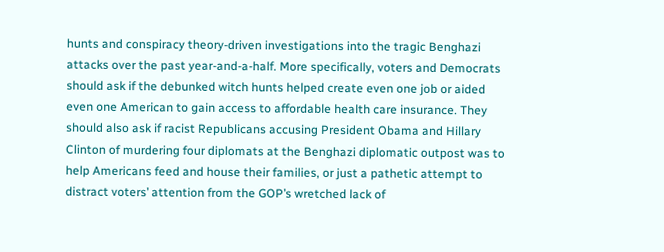hunts and conspiracy theory-driven investigations into the tragic Benghazi attacks over the past year-and-a-half. More specifically, voters and Democrats should ask if the debunked witch hunts helped create even one job or aided even one American to gain access to affordable health care insurance. They should also ask if racist Republicans accusing President Obama and Hillary Clinton of murdering four diplomats at the Benghazi diplomatic outpost was to help Americans feed and house their families, or just a pathetic attempt to distract voters’ attention from the GOP’s wretched lack of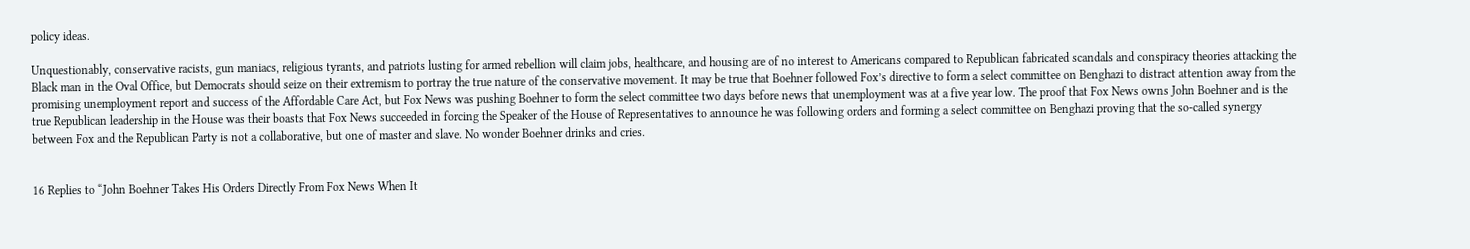policy ideas.

Unquestionably, conservative racists, gun maniacs, religious tyrants, and patriots lusting for armed rebellion will claim jobs, healthcare, and housing are of no interest to Americans compared to Republican fabricated scandals and conspiracy theories attacking the Black man in the Oval Office, but Democrats should seize on their extremism to portray the true nature of the conservative movement. It may be true that Boehner followed Fox’s directive to form a select committee on Benghazi to distract attention away from the promising unemployment report and success of the Affordable Care Act, but Fox News was pushing Boehner to form the select committee two days before news that unemployment was at a five year low. The proof that Fox News owns John Boehner and is the true Republican leadership in the House was their boasts that Fox News succeeded in forcing the Speaker of the House of Representatives to announce he was following orders and forming a select committee on Benghazi proving that the so-called synergy between Fox and the Republican Party is not a collaborative, but one of master and slave. No wonder Boehner drinks and cries.


16 Replies to “John Boehner Takes His Orders Directly From Fox News When It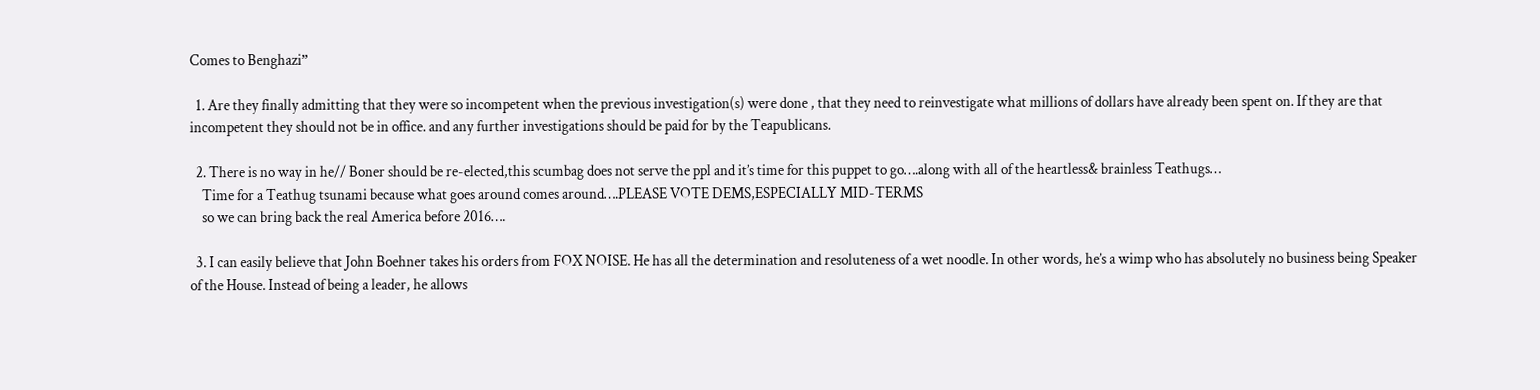Comes to Benghazi”

  1. Are they finally admitting that they were so incompetent when the previous investigation(s) were done , that they need to reinvestigate what millions of dollars have already been spent on. If they are that incompetent they should not be in office. and any further investigations should be paid for by the Teapublicans.

  2. There is no way in he// Boner should be re-elected,this scumbag does not serve the ppl and it’s time for this puppet to go….along with all of the heartless& brainless Teathugs…
    Time for a Teathug tsunami because what goes around comes around….PLEASE VOTE DEMS,ESPECIALLY MID-TERMS
    so we can bring back the real America before 2016….

  3. I can easily believe that John Boehner takes his orders from FOX NOISE. He has all the determination and resoluteness of a wet noodle. In other words, he’s a wimp who has absolutely no business being Speaker of the House. Instead of being a leader, he allows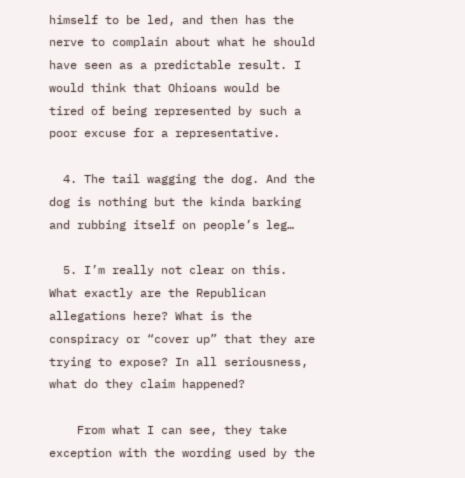himself to be led, and then has the nerve to complain about what he should have seen as a predictable result. I would think that Ohioans would be tired of being represented by such a poor excuse for a representative.

  4. The tail wagging the dog. And the dog is nothing but the kinda barking and rubbing itself on people’s leg…

  5. I’m really not clear on this. What exactly are the Republican allegations here? What is the conspiracy or “cover up” that they are trying to expose? In all seriousness, what do they claim happened?

    From what I can see, they take exception with the wording used by the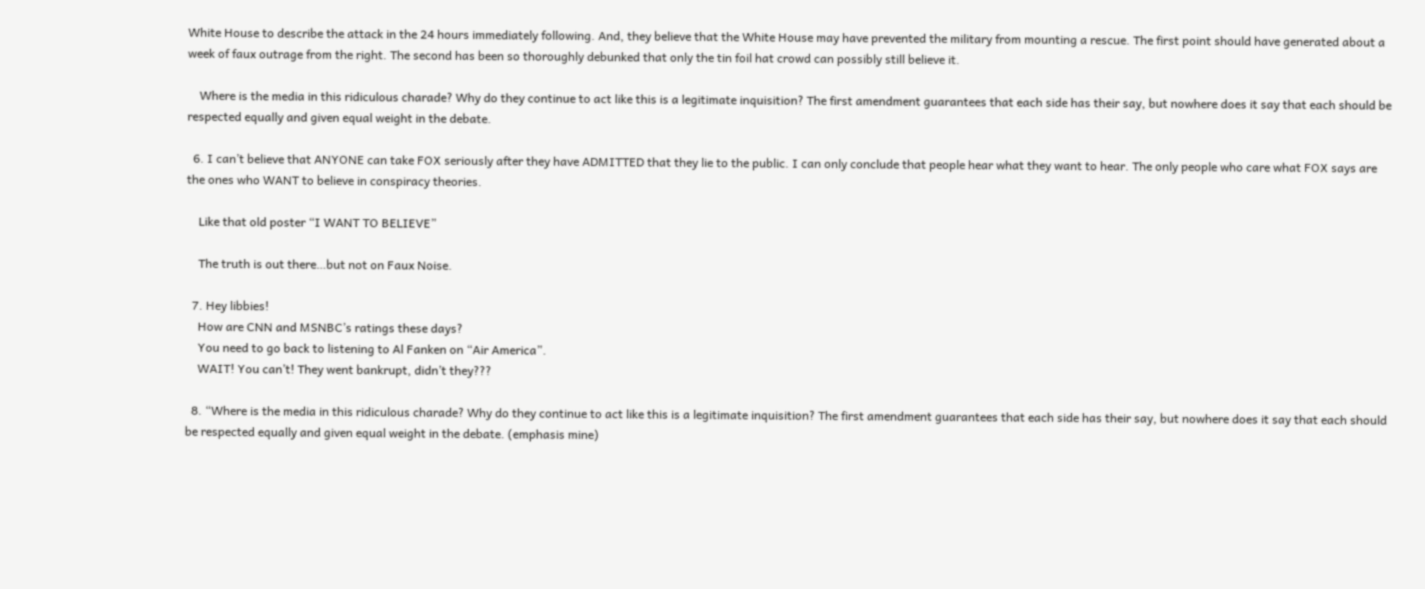White House to describe the attack in the 24 hours immediately following. And, they believe that the White House may have prevented the military from mounting a rescue. The first point should have generated about a week of faux outrage from the right. The second has been so thoroughly debunked that only the tin foil hat crowd can possibly still believe it.

    Where is the media in this ridiculous charade? Why do they continue to act like this is a legitimate inquisition? The first amendment guarantees that each side has their say, but nowhere does it say that each should be respected equally and given equal weight in the debate.

  6. I can’t believe that ANYONE can take FOX seriously after they have ADMITTED that they lie to the public. I can only conclude that people hear what they want to hear. The only people who care what FOX says are the ones who WANT to believe in conspiracy theories.

    Like that old poster “I WANT TO BELIEVE”

    The truth is out there…but not on Faux Noise.

  7. Hey libbies!
    How are CNN and MSNBC’s ratings these days?
    You need to go back to listening to Al Fanken on “Air America”.
    WAIT! You can’t! They went bankrupt, didn’t they???

  8. “Where is the media in this ridiculous charade? Why do they continue to act like this is a legitimate inquisition? The first amendment guarantees that each side has their say, but nowhere does it say that each should be respected equally and given equal weight in the debate. (emphasis mine)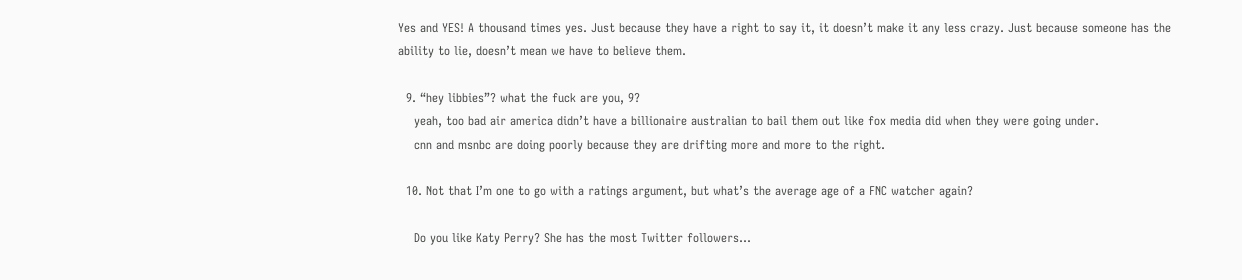Yes and YES! A thousand times yes. Just because they have a right to say it, it doesn’t make it any less crazy. Just because someone has the ability to lie, doesn’t mean we have to believe them.

  9. “hey libbies”? what the fuck are you, 9?
    yeah, too bad air america didn’t have a billionaire australian to bail them out like fox media did when they were going under.
    cnn and msnbc are doing poorly because they are drifting more and more to the right.

  10. Not that I’m one to go with a ratings argument, but what’s the average age of a FNC watcher again?

    Do you like Katy Perry? She has the most Twitter followers…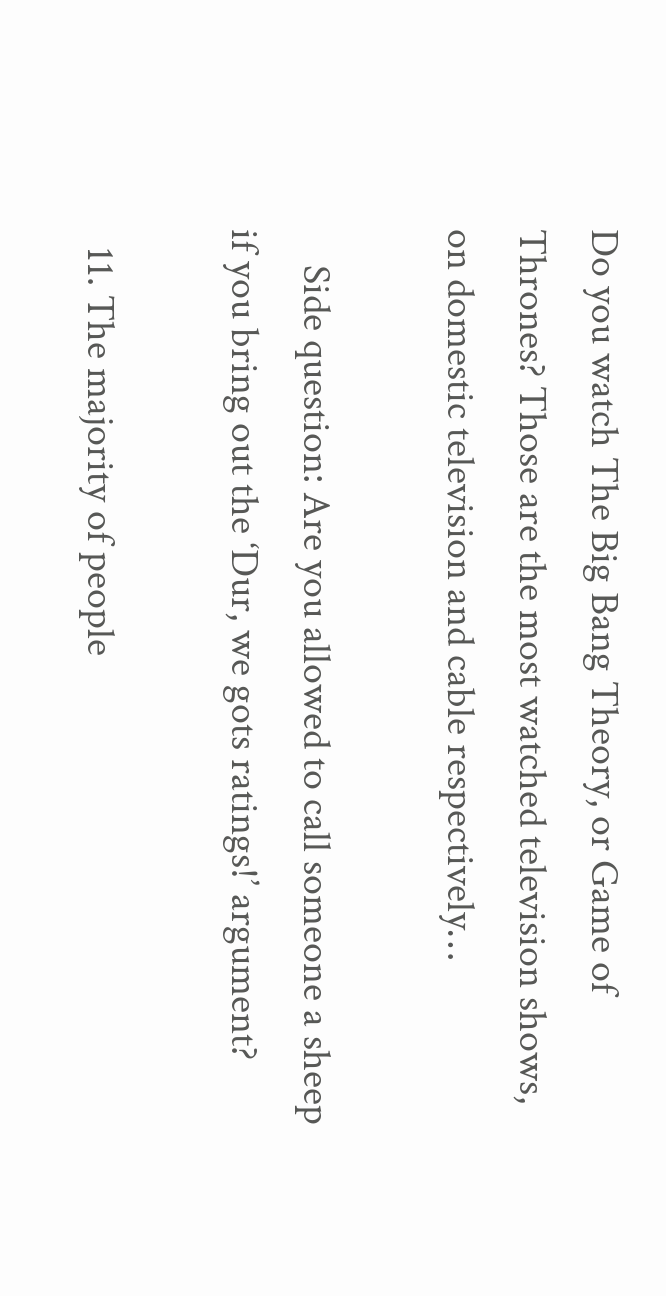Do you watch The Big Bang Theory, or Game of Thrones? Those are the most watched television shows, on domestic television and cable respectively…

    Side question: Are you allowed to call someone a sheep if you bring out the ‘Dur, we gots ratings!’ argument?

  11. The majority of people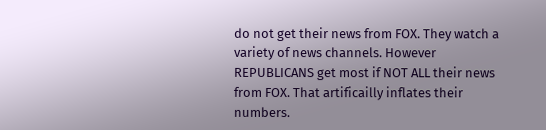do not get their news from FOX. They watch a variety of news channels. However REPUBLICANS get most if NOT ALL their news from FOX. That artificailly inflates their numbers.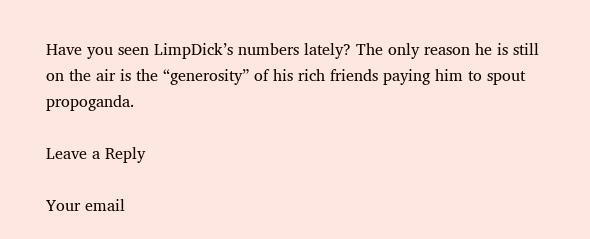Have you seen LimpDick’s numbers lately? The only reason he is still on the air is the “generosity” of his rich friends paying him to spout propoganda.

Leave a Reply

Your email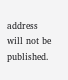address will not be published.